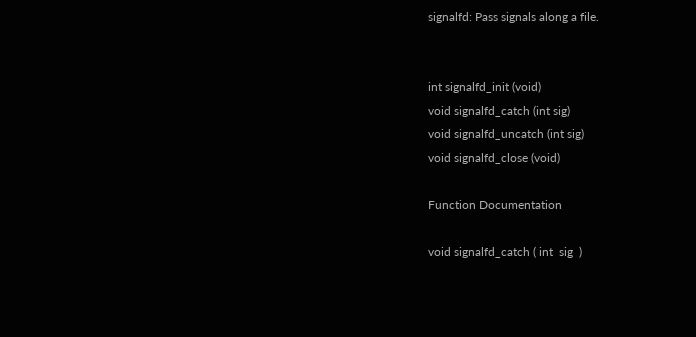signalfd: Pass signals along a file.


int signalfd_init (void)
void signalfd_catch (int sig)
void signalfd_uncatch (int sig)
void signalfd_close (void)

Function Documentation

void signalfd_catch ( int  sig  )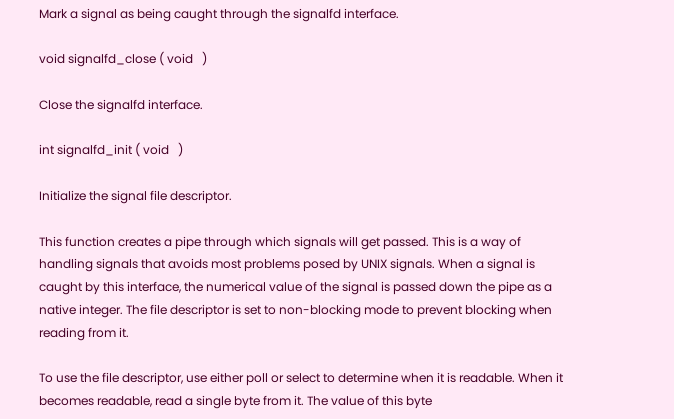Mark a signal as being caught through the signalfd interface.

void signalfd_close ( void   )

Close the signalfd interface.

int signalfd_init ( void   )

Initialize the signal file descriptor.

This function creates a pipe through which signals will get passed. This is a way of handling signals that avoids most problems posed by UNIX signals. When a signal is caught by this interface, the numerical value of the signal is passed down the pipe as a native integer. The file descriptor is set to non-blocking mode to prevent blocking when reading from it.

To use the file descriptor, use either poll or select to determine when it is readable. When it becomes readable, read a single byte from it. The value of this byte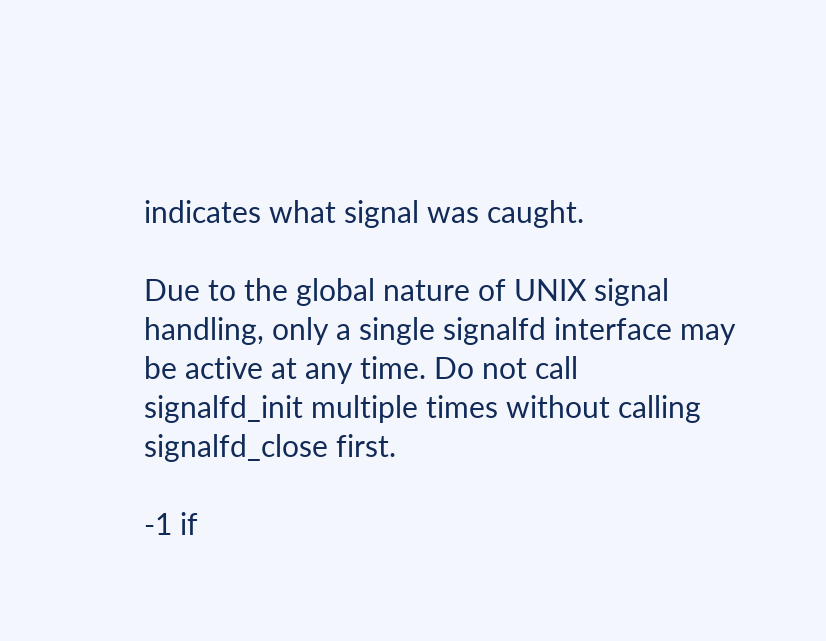indicates what signal was caught.

Due to the global nature of UNIX signal handling, only a single signalfd interface may be active at any time. Do not call signalfd_init multiple times without calling signalfd_close first.

-1 if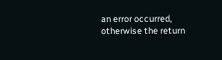an error occurred, otherwise the return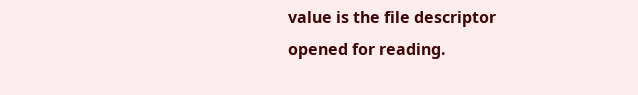value is the file descriptor opened for reading.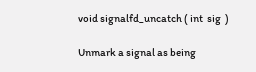void signalfd_uncatch ( int  sig  )

Unmark a signal as being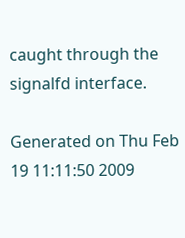caught through the signalfd interface.

Generated on Thu Feb 19 11:11:50 2009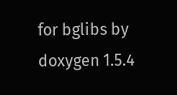for bglibs by  doxygen 1.5.4